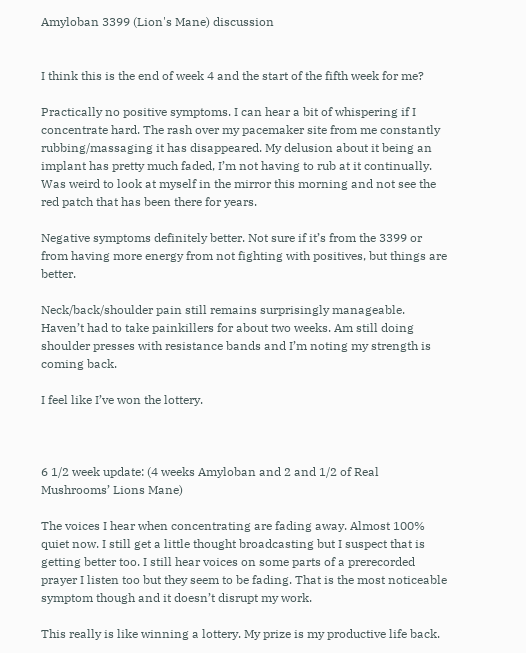Amyloban 3399 (Lion's Mane) discussion


I think this is the end of week 4 and the start of the fifth week for me?

Practically no positive symptoms. I can hear a bit of whispering if I concentrate hard. The rash over my pacemaker site from me constantly rubbing/massaging it has disappeared. My delusion about it being an implant has pretty much faded, I’m not having to rub at it continually. Was weird to look at myself in the mirror this morning and not see the red patch that has been there for years.

Negative symptoms definitely better. Not sure if it’s from the 3399 or from having more energy from not fighting with positives, but things are better.

Neck/back/shoulder pain still remains surprisingly manageable. Haven’t had to take painkillers for about two weeks. Am still doing shoulder presses with resistance bands and I’m noting my strength is coming back.

I feel like I’ve won the lottery.



6 1/2 week update: (4 weeks Amyloban and 2 and 1/2 of Real Mushrooms’ Lions Mane)

The voices I hear when concentrating are fading away. Almost 100% quiet now. I still get a little thought broadcasting but I suspect that is getting better too. I still hear voices on some parts of a prerecorded prayer I listen too but they seem to be fading. That is the most noticeable symptom though and it doesn’t disrupt my work.

This really is like winning a lottery. My prize is my productive life back.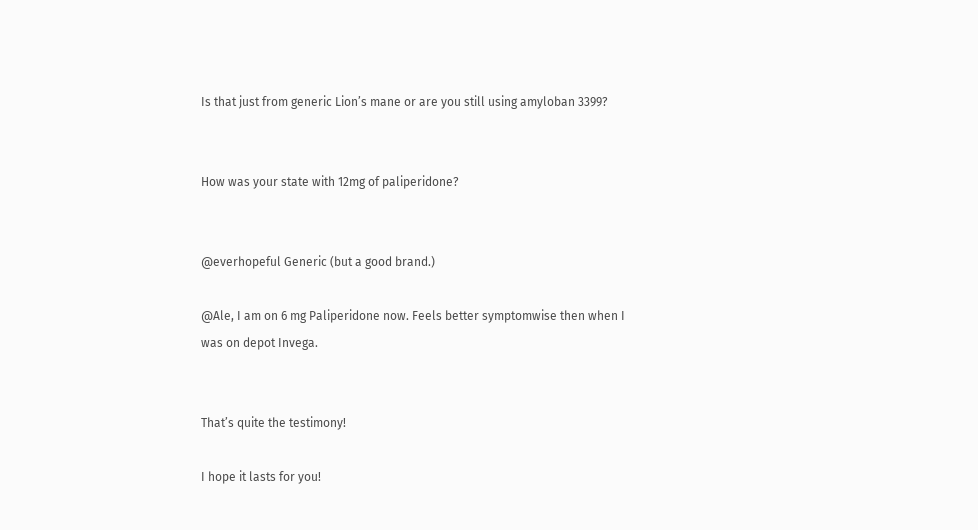Is that just from generic Lion’s mane or are you still using amyloban 3399?


How was your state with 12mg of paliperidone?


@everhopeful Generic (but a good brand.)

@Ale, I am on 6 mg Paliperidone now. Feels better symptomwise then when I was on depot Invega.


That’s quite the testimony!

I hope it lasts for you!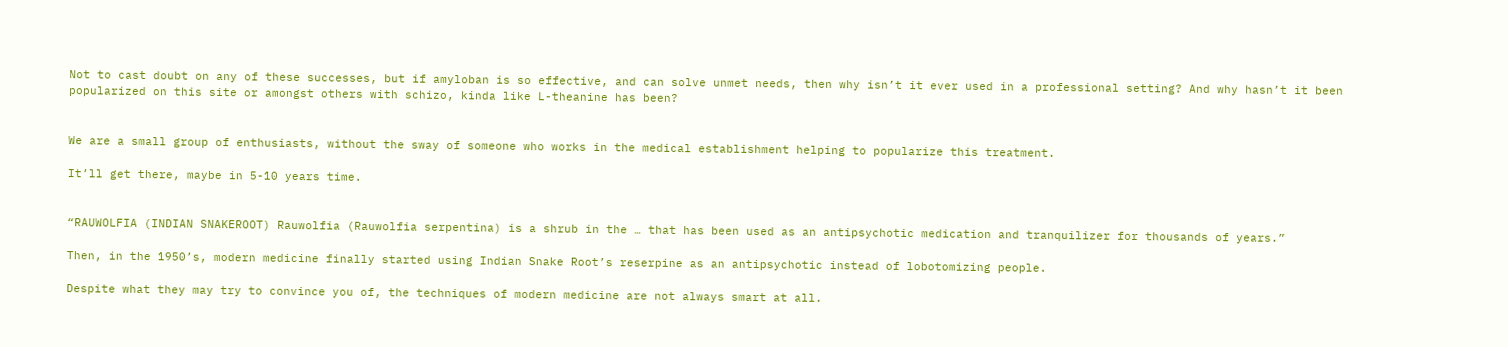Not to cast doubt on any of these successes, but if amyloban is so effective, and can solve unmet needs, then why isn’t it ever used in a professional setting? And why hasn’t it been popularized on this site or amongst others with schizo, kinda like L-theanine has been?


We are a small group of enthusiasts, without the sway of someone who works in the medical establishment helping to popularize this treatment.

It’ll get there, maybe in 5-10 years time.


“RAUWOLFIA (INDIAN SNAKEROOT) Rauwolfia (Rauwolfia serpentina) is a shrub in the … that has been used as an antipsychotic medication and tranquilizer for thousands of years.”

Then, in the 1950’s, modern medicine finally started using Indian Snake Root’s reserpine as an antipsychotic instead of lobotomizing people.

Despite what they may try to convince you of, the techniques of modern medicine are not always smart at all.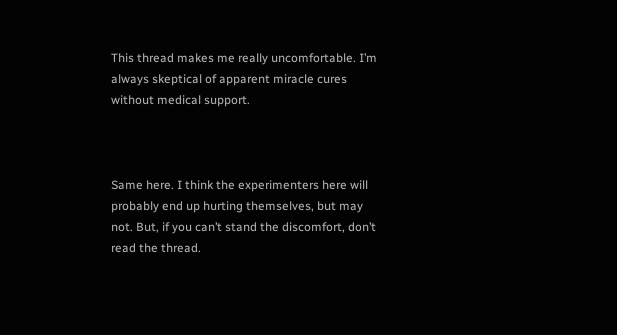This thread makes me really uncomfortable. I’m always skeptical of apparent miracle cures without medical support.



Same here. I think the experimenters here will probably end up hurting themselves, but may not. But, if you can’t stand the discomfort, don’t read the thread.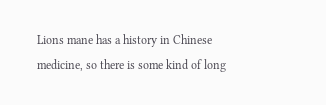Lions mane has a history in Chinese medicine, so there is some kind of long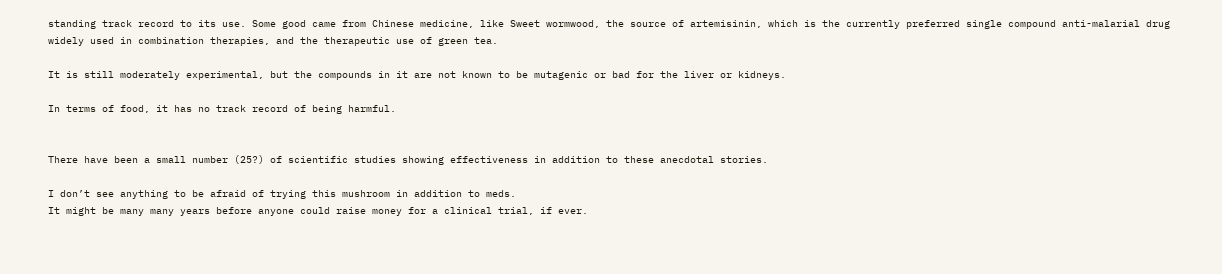standing track record to its use. Some good came from Chinese medicine, like Sweet wormwood, the source of artemisinin, which is the currently preferred single compound anti-malarial drug widely used in combination therapies, and the therapeutic use of green tea.

It is still moderately experimental, but the compounds in it are not known to be mutagenic or bad for the liver or kidneys.

In terms of food, it has no track record of being harmful.


There have been a small number (25?) of scientific studies showing effectiveness in addition to these anecdotal stories.

I don’t see anything to be afraid of trying this mushroom in addition to meds.
It might be many many years before anyone could raise money for a clinical trial, if ever.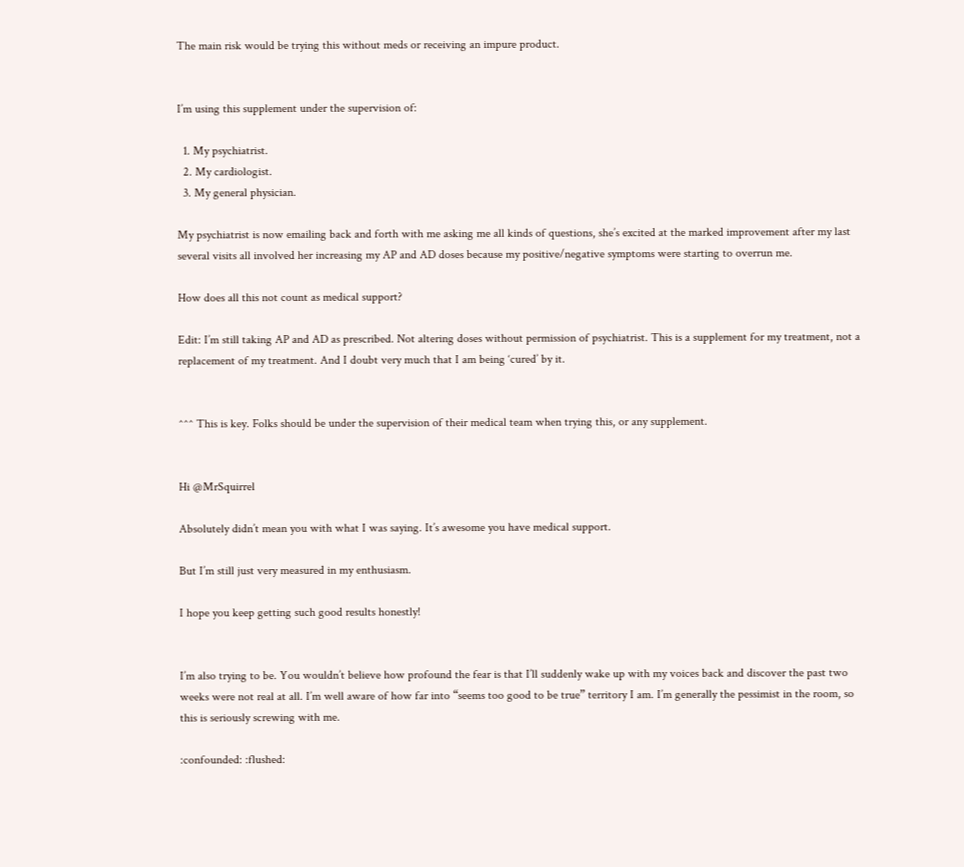The main risk would be trying this without meds or receiving an impure product.


I’m using this supplement under the supervision of:

  1. My psychiatrist.
  2. My cardiologist.
  3. My general physician.

My psychiatrist is now emailing back and forth with me asking me all kinds of questions, she’s excited at the marked improvement after my last several visits all involved her increasing my AP and AD doses because my positive/negative symptoms were starting to overrun me.

How does all this not count as medical support?

Edit: I’m still taking AP and AD as prescribed. Not altering doses without permission of psychiatrist. This is a supplement for my treatment, not a replacement of my treatment. And I doubt very much that I am being ‘cured’ by it.


^^^ This is key. Folks should be under the supervision of their medical team when trying this, or any supplement.


Hi @MrSquirrel

Absolutely didn’t mean you with what I was saying. It’s awesome you have medical support.

But I’m still just very measured in my enthusiasm.

I hope you keep getting such good results honestly!


I’m also trying to be. You wouldn’t believe how profound the fear is that I’ll suddenly wake up with my voices back and discover the past two weeks were not real at all. I’m well aware of how far into “seems too good to be true” territory I am. I’m generally the pessimist in the room, so this is seriously screwing with me.

:confounded: :flushed: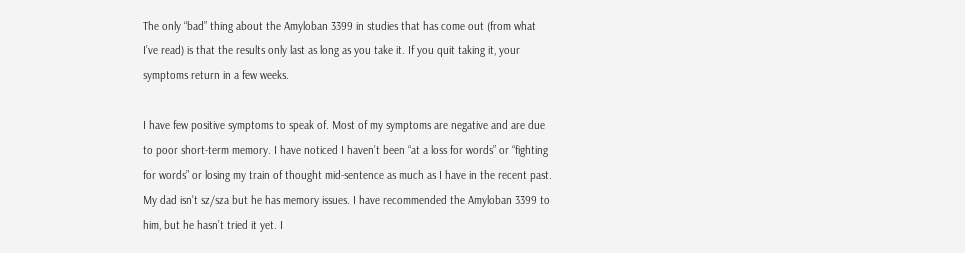The only “bad” thing about the Amyloban 3399 in studies that has come out (from what I’ve read) is that the results only last as long as you take it. If you quit taking it, your symptoms return in a few weeks.

I have few positive symptoms to speak of. Most of my symptoms are negative and are due to poor short-term memory. I have noticed I haven’t been “at a loss for words” or “fighting for words” or losing my train of thought mid-sentence as much as I have in the recent past. My dad isn’t sz/sza but he has memory issues. I have recommended the Amyloban 3399 to him, but he hasn’t tried it yet. I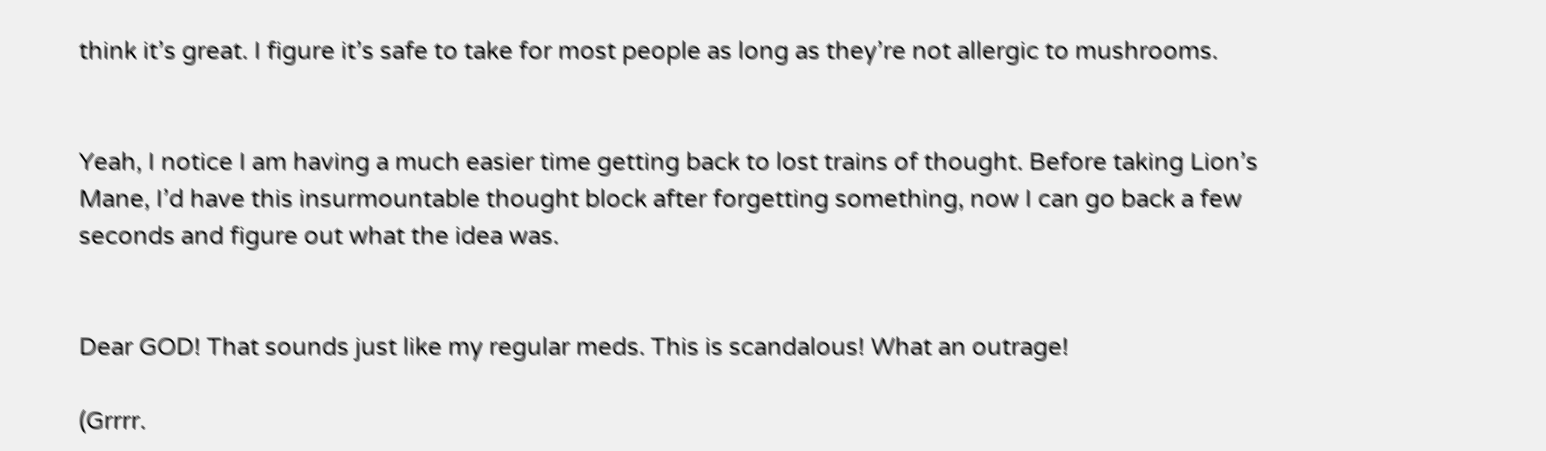think it’s great. I figure it’s safe to take for most people as long as they’re not allergic to mushrooms.


Yeah, I notice I am having a much easier time getting back to lost trains of thought. Before taking Lion’s Mane, I’d have this insurmountable thought block after forgetting something, now I can go back a few seconds and figure out what the idea was.


Dear GOD! That sounds just like my regular meds. This is scandalous! What an outrage!

(Grrrr.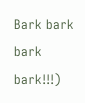Bark bark bark bark!!!)